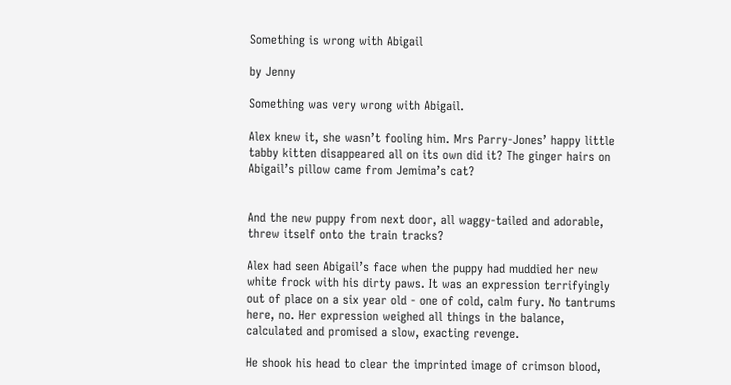Something is wrong with Abigail

by Jenny

Something was very wrong with Abigail.

Alex knew it, she wasn’t fooling him. Mrs Parry-Jones’ happy little tabby kitten disappeared all on its own did it? The ginger hairs on Abigail’s pillow came from Jemima’s cat?


And the new puppy from next door, all waggy-tailed and adorable, threw itself onto the train tracks?

Alex had seen Abigail’s face when the puppy had muddied her new white frock with his dirty paws. It was an expression terrifyingly out of place on a six year old - one of cold, calm fury. No tantrums here, no. Her expression weighed all things in the balance, calculated and promised a slow, exacting revenge.

He shook his head to clear the imprinted image of crimson blood,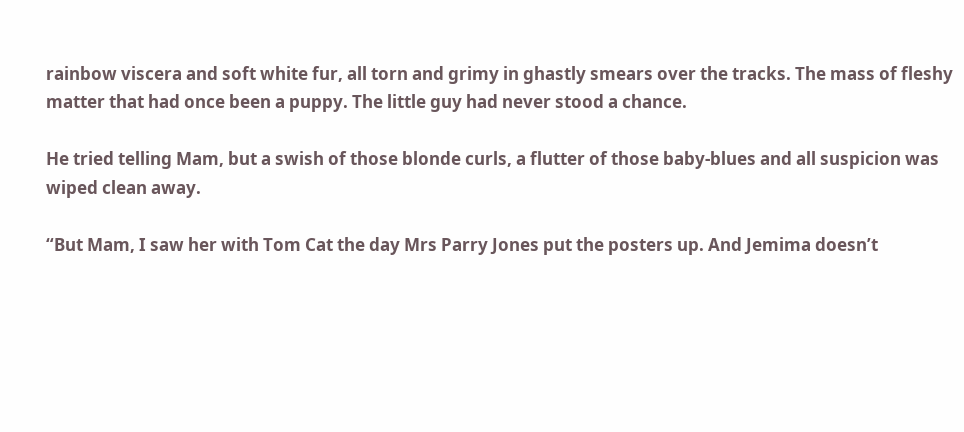rainbow viscera and soft white fur, all torn and grimy in ghastly smears over the tracks. The mass of fleshy matter that had once been a puppy. The little guy had never stood a chance.

He tried telling Mam, but a swish of those blonde curls, a flutter of those baby-blues and all suspicion was wiped clean away.

“But Mam, I saw her with Tom Cat the day Mrs Parry Jones put the posters up. And Jemima doesn’t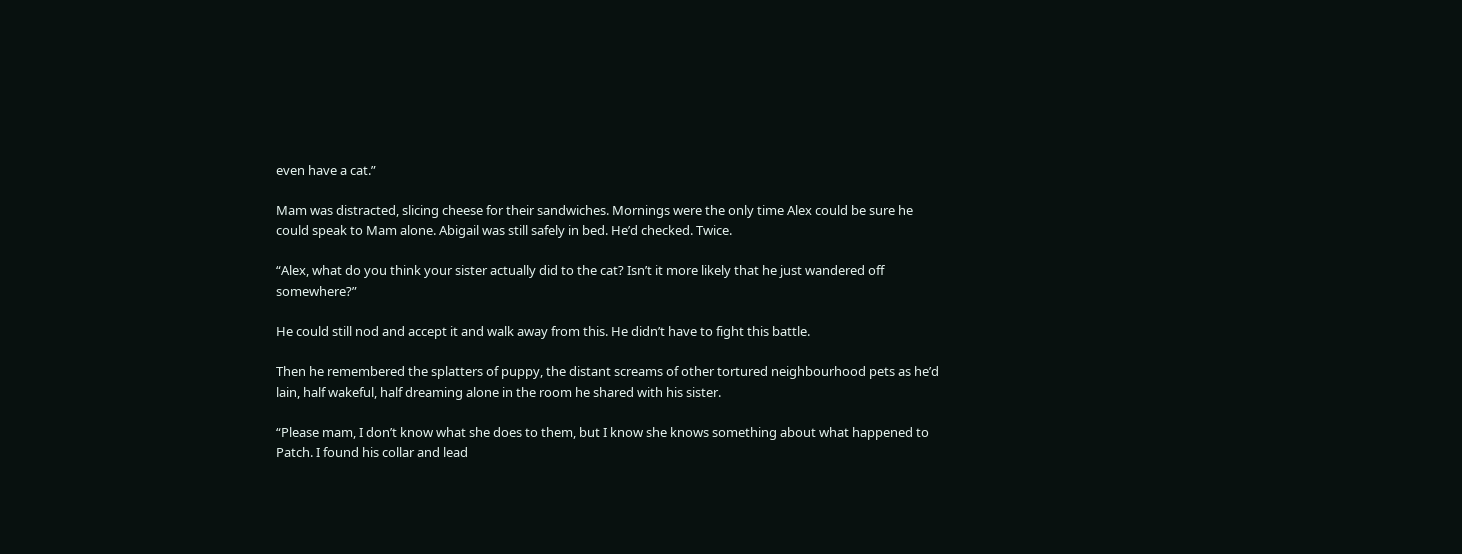even have a cat.”

Mam was distracted, slicing cheese for their sandwiches. Mornings were the only time Alex could be sure he could speak to Mam alone. Abigail was still safely in bed. He’d checked. Twice.

“Alex, what do you think your sister actually did to the cat? Isn’t it more likely that he just wandered off somewhere?”

He could still nod and accept it and walk away from this. He didn’t have to fight this battle.

Then he remembered the splatters of puppy, the distant screams of other tortured neighbourhood pets as he’d lain, half wakeful, half dreaming alone in the room he shared with his sister.

“Please mam, I don’t know what she does to them, but I know she knows something about what happened to Patch. I found his collar and lead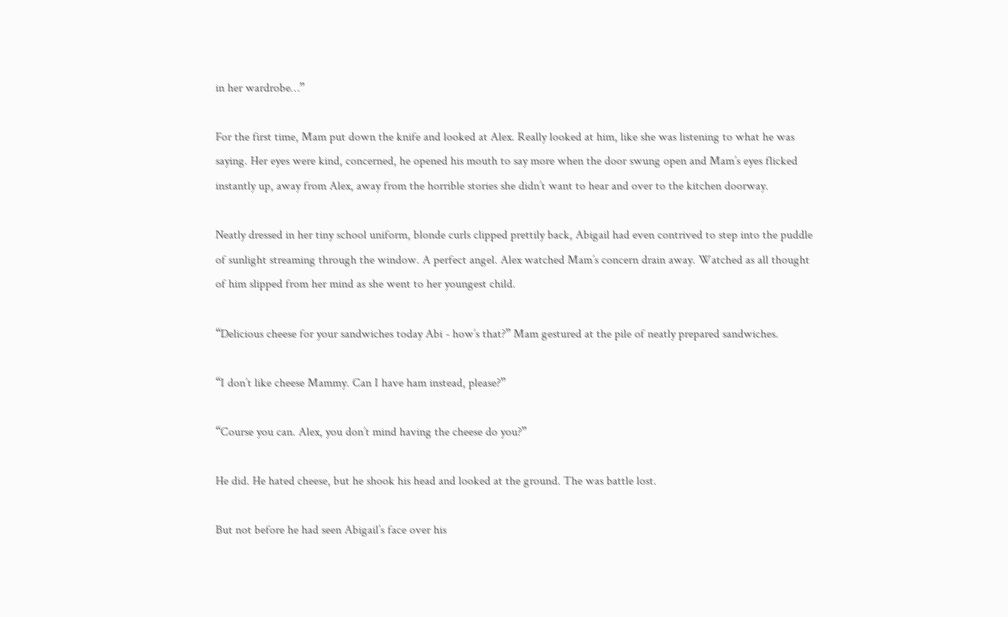in her wardrobe…”

For the first time, Mam put down the knife and looked at Alex. Really looked at him, like she was listening to what he was saying. Her eyes were kind, concerned, he opened his mouth to say more when the door swung open and Mam’s eyes flicked instantly up, away from Alex, away from the horrible stories she didn’t want to hear and over to the kitchen doorway.

Neatly dressed in her tiny school uniform, blonde curls clipped prettily back, Abigail had even contrived to step into the puddle of sunlight streaming through the window. A perfect angel. Alex watched Mam’s concern drain away. Watched as all thought of him slipped from her mind as she went to her youngest child.

“Delicious cheese for your sandwiches today Abi - how’s that?” Mam gestured at the pile of neatly prepared sandwiches.

“I don’t like cheese Mammy. Can I have ham instead, please?”

“Course you can. Alex, you don’t mind having the cheese do you?”

He did. He hated cheese, but he shook his head and looked at the ground. The was battle lost.

But not before he had seen Abigail’s face over his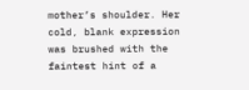mother’s shoulder. Her cold, blank expression was brushed with the faintest hint of a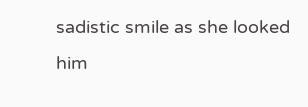sadistic smile as she looked him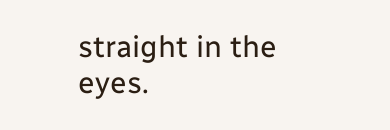straight in the eyes.